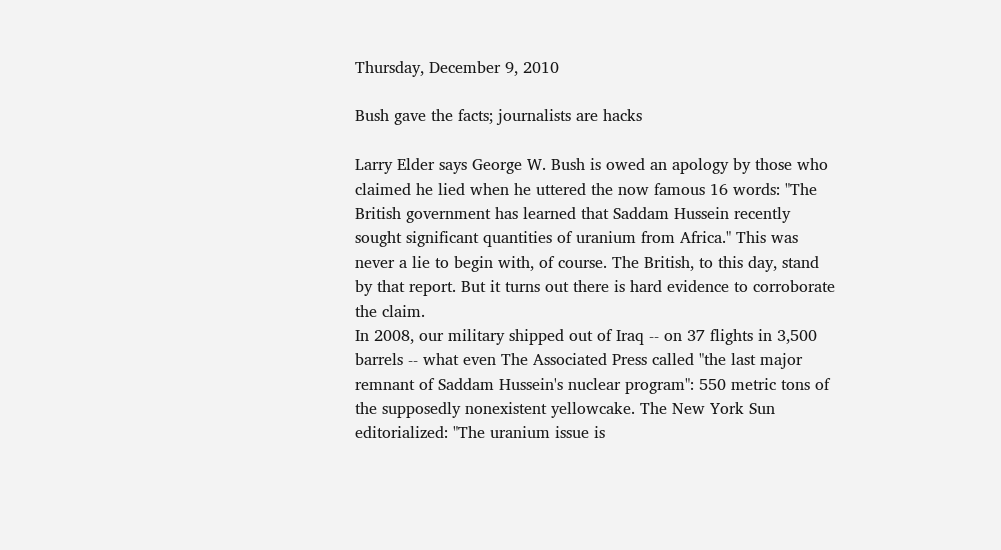Thursday, December 9, 2010

Bush gave the facts; journalists are hacks

Larry Elder says George W. Bush is owed an apology by those who claimed he lied when he uttered the now famous 16 words: "The British government has learned that Saddam Hussein recently sought significant quantities of uranium from Africa." This was never a lie to begin with, of course. The British, to this day, stand by that report. But it turns out there is hard evidence to corroborate the claim.
In 2008, our military shipped out of Iraq -- on 37 flights in 3,500 barrels -- what even The Associated Press called "the last major remnant of Saddam Hussein's nuclear program": 550 metric tons of the supposedly nonexistent yellowcake. The New York Sun editorialized: "The uranium issue is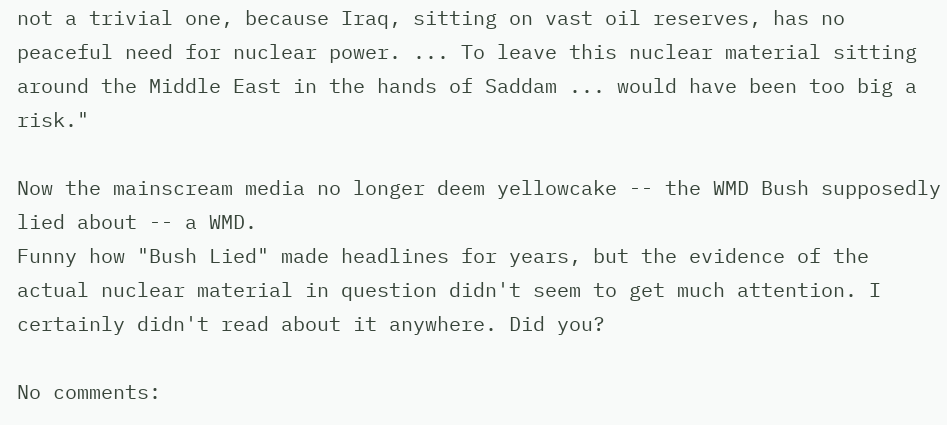not a trivial one, because Iraq, sitting on vast oil reserves, has no peaceful need for nuclear power. ... To leave this nuclear material sitting around the Middle East in the hands of Saddam ... would have been too big a risk."

Now the mainscream media no longer deem yellowcake -- the WMD Bush supposedly lied about -- a WMD.
Funny how "Bush Lied" made headlines for years, but the evidence of the actual nuclear material in question didn't seem to get much attention. I certainly didn't read about it anywhere. Did you?

No comments: